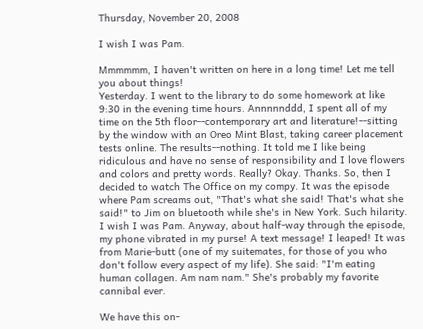Thursday, November 20, 2008

I wish I was Pam.

Mmmmmm, I haven't written on here in a long time! Let me tell you about things!
Yesterday. I went to the library to do some homework at like 9:30 in the evening time hours. Annnnnddd, I spent all of my time on the 5th floor--contemporary art and literature!--sitting by the window with an Oreo Mint Blast, taking career placement tests online. The results--nothing. It told me I like being ridiculous and have no sense of responsibility and I love flowers and colors and pretty words. Really? Okay. Thanks. So, then I decided to watch The Office on my compy. It was the episode where Pam screams out, "That's what she said! That's what she said!" to Jim on bluetooth while she's in New York. Such hilarity. I wish I was Pam. Anyway, about half-way through the episode, my phone vibrated in my purse! A text message! I leaped! It was from Marie-butt (one of my suitemates, for those of you who don't follow every aspect of my life). She said: "I'm eating human collagen. Am nam nam." She's probably my favorite cannibal ever.

We have this on-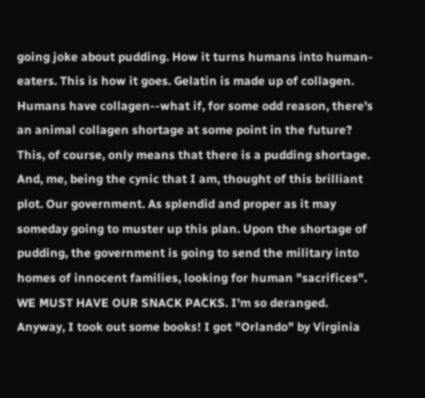going joke about pudding. How it turns humans into human-eaters. This is how it goes. Gelatin is made up of collagen. Humans have collagen--what if, for some odd reason, there's an animal collagen shortage at some point in the future? This, of course, only means that there is a pudding shortage. And, me, being the cynic that I am, thought of this brilliant plot. Our government. As splendid and proper as it may someday going to muster up this plan. Upon the shortage of pudding, the government is going to send the military into homes of innocent families, looking for human "sacrifices". WE MUST HAVE OUR SNACK PACKS. I'm so deranged. Anyway, I took out some books! I got "Orlando" by Virginia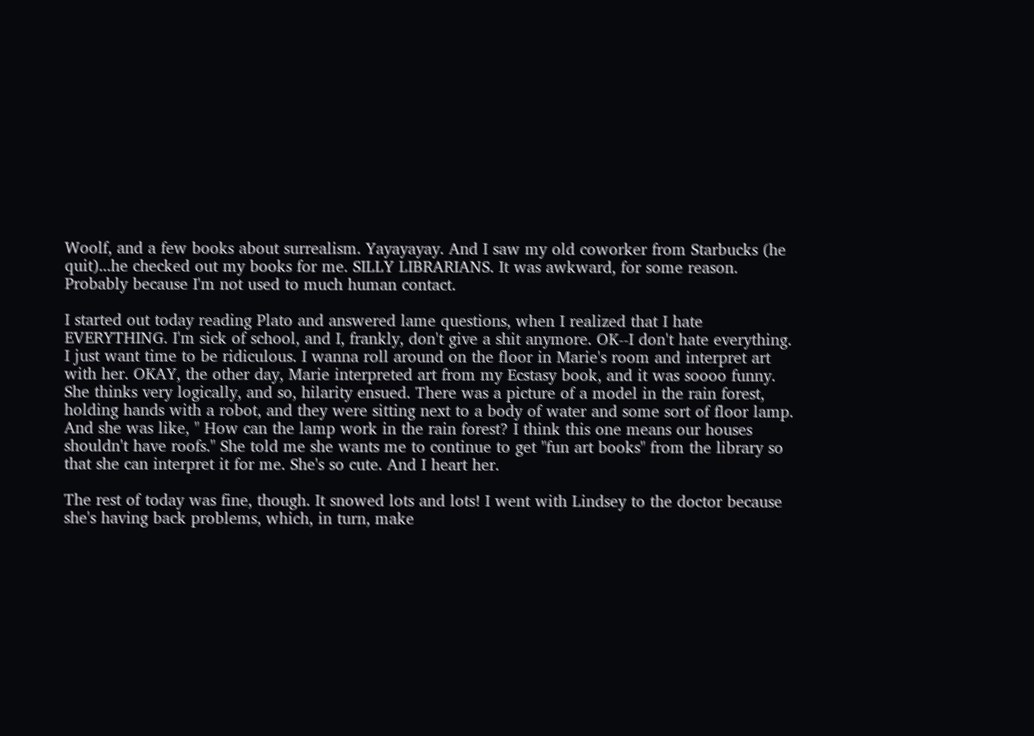Woolf, and a few books about surrealism. Yayayayay. And I saw my old coworker from Starbucks (he quit)...he checked out my books for me. SILLY LIBRARIANS. It was awkward, for some reason. Probably because I'm not used to much human contact.

I started out today reading Plato and answered lame questions, when I realized that I hate EVERYTHING. I'm sick of school, and I, frankly, don't give a shit anymore. OK--I don't hate everything. I just want time to be ridiculous. I wanna roll around on the floor in Marie's room and interpret art with her. OKAY, the other day, Marie interpreted art from my Ecstasy book, and it was soooo funny. She thinks very logically, and so, hilarity ensued. There was a picture of a model in the rain forest, holding hands with a robot, and they were sitting next to a body of water and some sort of floor lamp. And she was like, " How can the lamp work in the rain forest? I think this one means our houses shouldn't have roofs." She told me she wants me to continue to get "fun art books" from the library so that she can interpret it for me. She's so cute. And I heart her.

The rest of today was fine, though. It snowed lots and lots! I went with Lindsey to the doctor because she's having back problems, which, in turn, make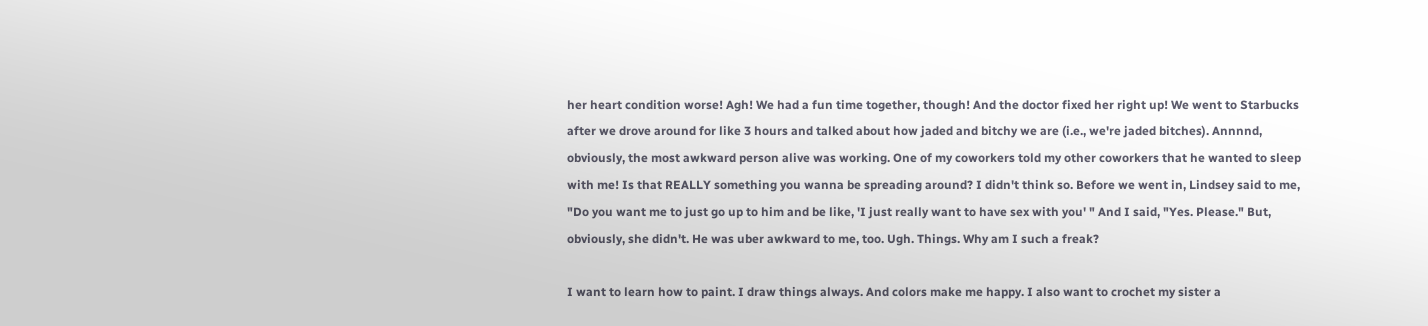her heart condition worse! Agh! We had a fun time together, though! And the doctor fixed her right up! We went to Starbucks after we drove around for like 3 hours and talked about how jaded and bitchy we are (i.e., we're jaded bitches). Annnnd, obviously, the most awkward person alive was working. One of my coworkers told my other coworkers that he wanted to sleep with me! Is that REALLY something you wanna be spreading around? I didn't think so. Before we went in, Lindsey said to me, "Do you want me to just go up to him and be like, 'I just really want to have sex with you' " And I said, "Yes. Please." But, obviously, she didn't. He was uber awkward to me, too. Ugh. Things. Why am I such a freak?

I want to learn how to paint. I draw things always. And colors make me happy. I also want to crochet my sister a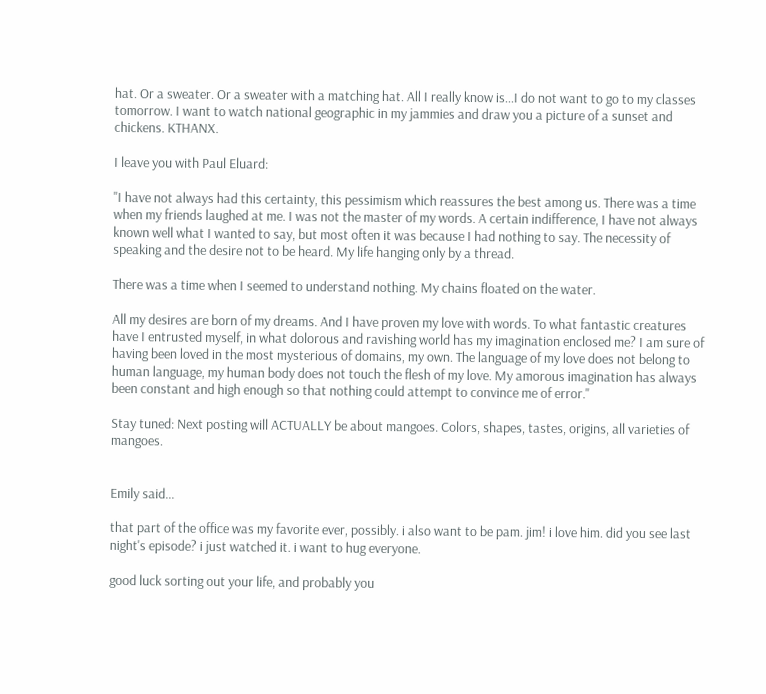hat. Or a sweater. Or a sweater with a matching hat. All I really know is...I do not want to go to my classes tomorrow. I want to watch national geographic in my jammies and draw you a picture of a sunset and chickens. KTHANX.

I leave you with Paul Eluard:

"I have not always had this certainty, this pessimism which reassures the best among us. There was a time when my friends laughed at me. I was not the master of my words. A certain indifference, I have not always known well what I wanted to say, but most often it was because I had nothing to say. The necessity of speaking and the desire not to be heard. My life hanging only by a thread.

There was a time when I seemed to understand nothing. My chains floated on the water.

All my desires are born of my dreams. And I have proven my love with words. To what fantastic creatures have I entrusted myself, in what dolorous and ravishing world has my imagination enclosed me? I am sure of having been loved in the most mysterious of domains, my own. The language of my love does not belong to human language, my human body does not touch the flesh of my love. My amorous imagination has always been constant and high enough so that nothing could attempt to convince me of error."

Stay tuned: Next posting will ACTUALLY be about mangoes. Colors, shapes, tastes, origins, all varieties of mangoes.


Emily said...

that part of the office was my favorite ever, possibly. i also want to be pam. jim! i love him. did you see last night's episode? i just watched it. i want to hug everyone.

good luck sorting out your life, and probably you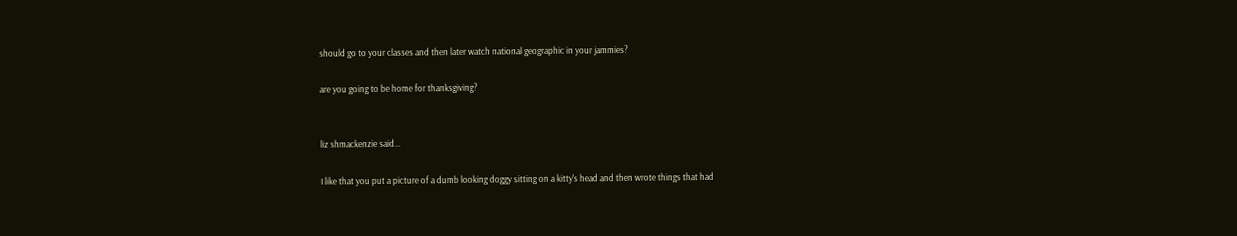should go to your classes and then later watch national geographic in your jammies?

are you going to be home for thanksgiving?


liz shmackenzie said...

I like that you put a picture of a dumb looking doggy sitting on a kitty's head and then wrote things that had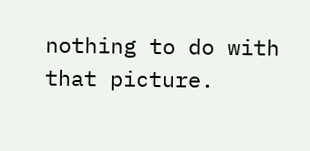nothing to do with that picture.